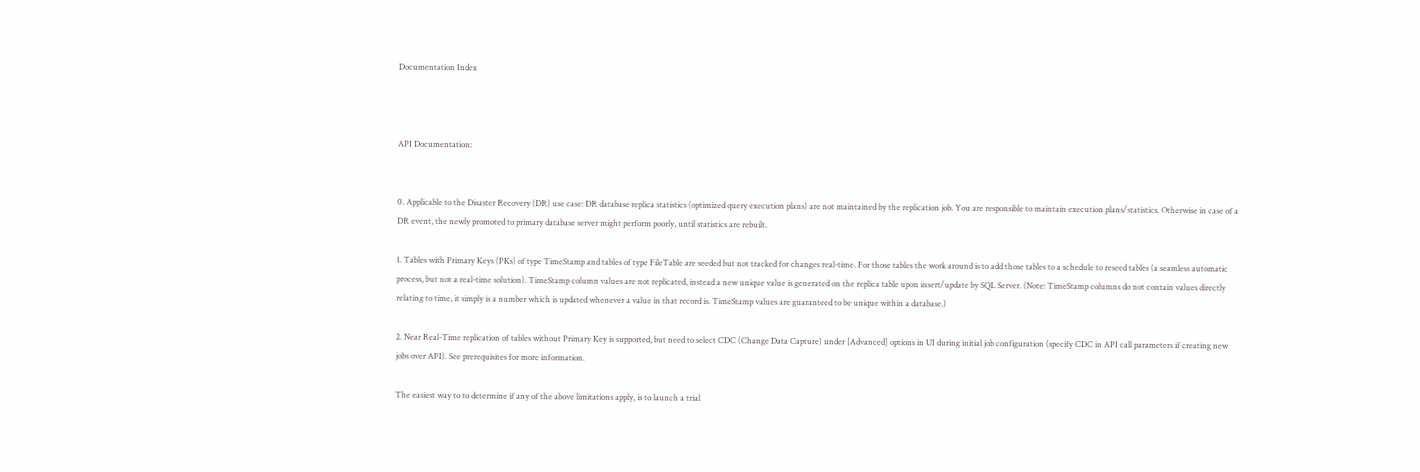Documentation Index



API Documentation:


0. Applicable to the Disaster Recovery (DR) use case: DR database replica statistics (optimized query execution plans) are not maintained by the replication job. You are responsible to maintain execution plans/statistics. Otherwise in case of a DR event, the newly promoted to primary database server might perform poorly, until statistics are rebuilt.

1. Tables with Primary Keys (PKs) of type TimeStamp and tables of type FileTable are seeded but not tracked for changes real-time. For those tables the work around is to add those tables to a schedule to reseed tables (a seamless automatic process, but not a real-time solution). TimeStamp column values are not replicated, instead a new unique value is generated on the replica table upon insert/update by SQL Server. (Note: TimeStamp columns do not contain values directly relating to time, it simply is a number which is updated whenever a value in that record is. TimeStamp values are guaranteed to be unique within a database.)

2. Near Real-Time replication of tables without Primary Key is supported, but need to select CDC (Change Data Capture) under [Advanced] options in UI during initial job configuration (specify CDC in API call parameters if creating new jobs over API). See prerequisites for more information.

The easiest way to to determine if any of the above limitations apply, is to launch a trial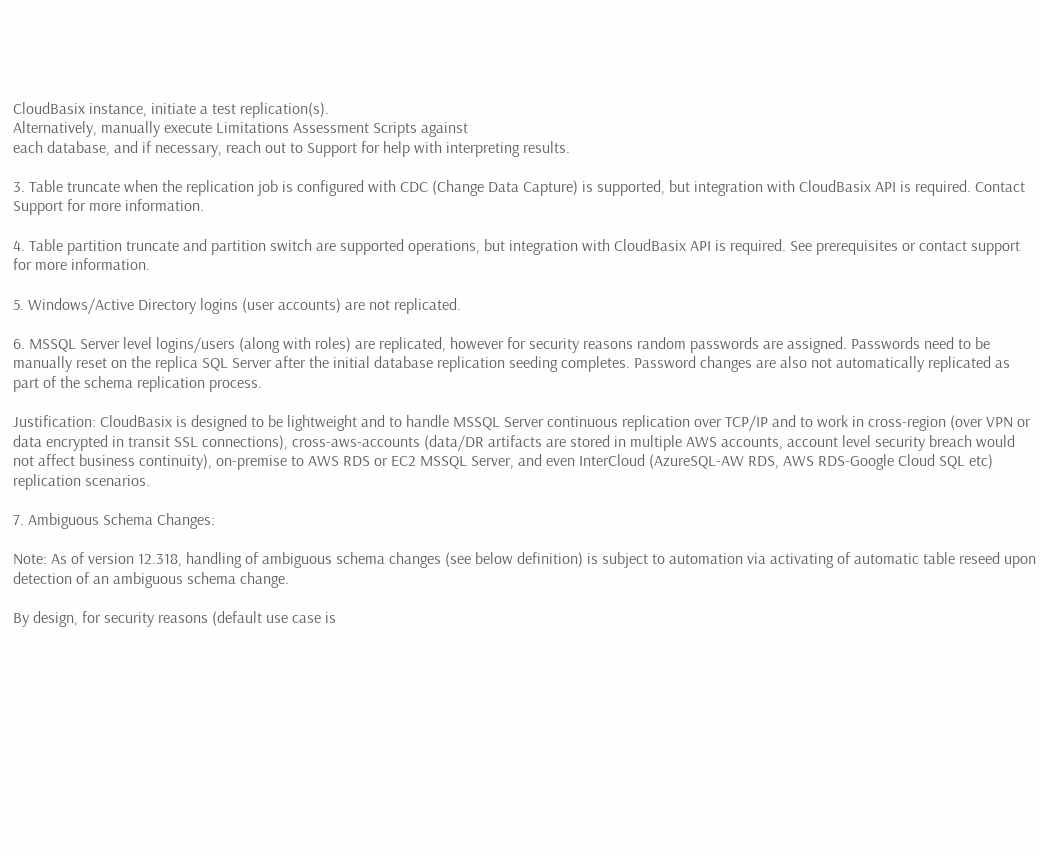CloudBasix instance, initiate a test replication(s).
Alternatively, manually execute Limitations Assessment Scripts against
each database, and if necessary, reach out to Support for help with interpreting results.

3. Table truncate when the replication job is configured with CDC (Change Data Capture) is supported, but integration with CloudBasix API is required. Contact Support for more information.

4. Table partition truncate and partition switch are supported operations, but integration with CloudBasix API is required. See prerequisites or contact support for more information.

5. Windows/Active Directory logins (user accounts) are not replicated.

6. MSSQL Server level logins/users (along with roles) are replicated, however for security reasons random passwords are assigned. Passwords need to be manually reset on the replica SQL Server after the initial database replication seeding completes. Password changes are also not automatically replicated as part of the schema replication process.

Justification: CloudBasix is designed to be lightweight and to handle MSSQL Server continuous replication over TCP/IP and to work in cross-region (over VPN or data encrypted in transit SSL connections), cross-aws-accounts (data/DR artifacts are stored in multiple AWS accounts, account level security breach would not affect business continuity), on-premise to AWS RDS or EC2 MSSQL Server, and even InterCloud (AzureSQL-AW RDS, AWS RDS-Google Cloud SQL etc) replication scenarios.

7. Ambiguous Schema Changes:

Note: As of version 12.318, handling of ambiguous schema changes (see below definition) is subject to automation via activating of automatic table reseed upon detection of an ambiguous schema change.

By design, for security reasons (default use case is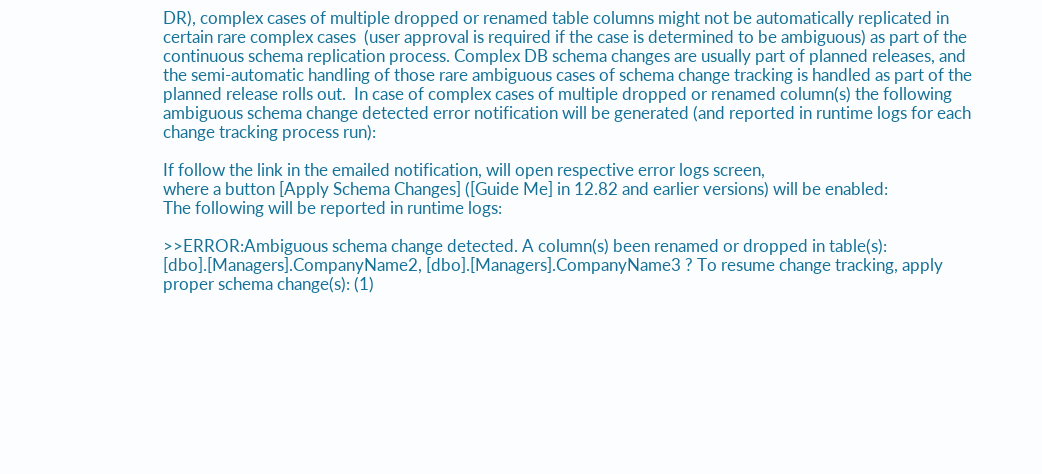DR), complex cases of multiple dropped or renamed table columns might not be automatically replicated in certain rare complex cases  (user approval is required if the case is determined to be ambiguous) as part of the continuous schema replication process. Complex DB schema changes are usually part of planned releases, and the semi-automatic handling of those rare ambiguous cases of schema change tracking is handled as part of the planned release rolls out.  In case of complex cases of multiple dropped or renamed column(s) the following ambiguous schema change detected error notification will be generated (and reported in runtime logs for each change tracking process run):

If follow the link in the emailed notification, will open respective error logs screen,
where a button [Apply Schema Changes] ([Guide Me] in 12.82 and earlier versions) will be enabled:
The following will be reported in runtime logs:

>>ERROR:Ambiguous schema change detected. A column(s) been renamed or dropped in table(s): [dbo].[Managers].CompanyName2, [dbo].[Managers].CompanyName3 ? To resume change tracking, apply proper schema change(s): (1)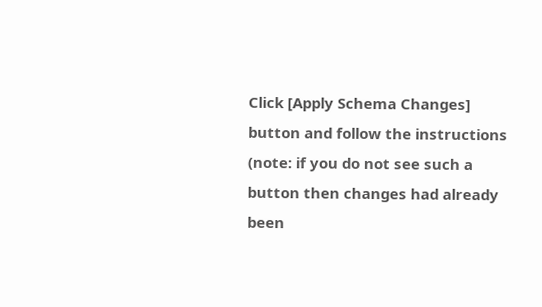Click [Apply Schema Changes] button and follow the instructions (note: if you do not see such a button then changes had already been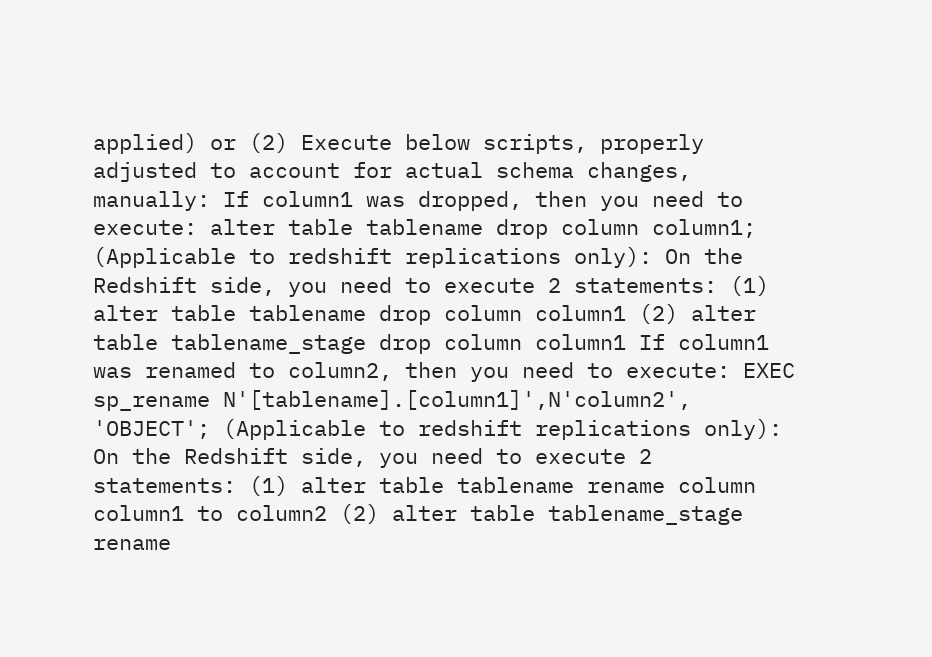applied) or (2) Execute below scripts, properly adjusted to account for actual schema changes, manually: If column1 was dropped, then you need to execute: alter table tablename drop column column1; (Applicable to redshift replications only): On the Redshift side, you need to execute 2 statements: (1) alter table tablename drop column column1 (2) alter table tablename_stage drop column column1 If column1 was renamed to column2, then you need to execute: EXEC sp_rename N'[tablename].[column1]',N'column2', 'OBJECT'; (Applicable to redshift replications only): On the Redshift side, you need to execute 2 statements: (1) alter table tablename rename column column1 to column2 (2) alter table tablename_stage rename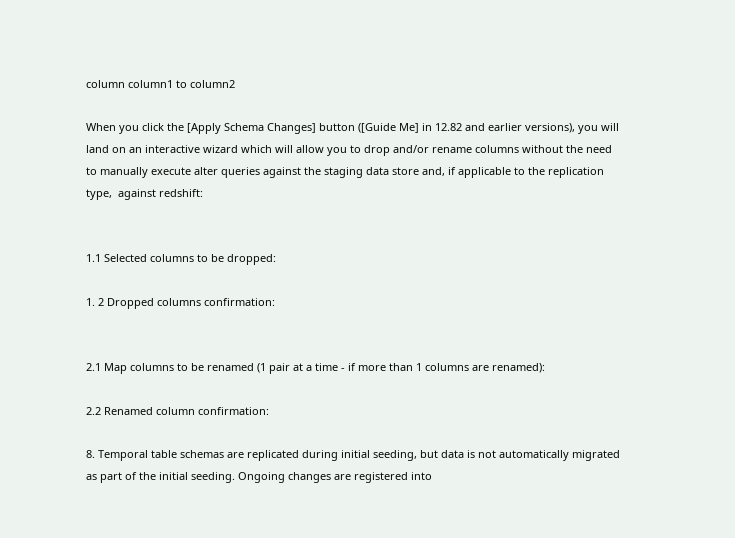column column1 to column2

When you click the [Apply Schema Changes] button ([Guide Me] in 12.82 and earlier versions), you will land on an interactive wizard which will allow you to drop and/or rename columns without the need to manually execute alter queries against the staging data store and, if applicable to the replication type,  against redshift:


1.1 Selected columns to be dropped:

1. 2 Dropped columns confirmation:


2.1 Map columns to be renamed (1 pair at a time - if more than 1 columns are renamed):

2.2 Renamed column confirmation:

8. Temporal table schemas are replicated during initial seeding, but data is not automatically migrated as part of the initial seeding. Ongoing changes are registered into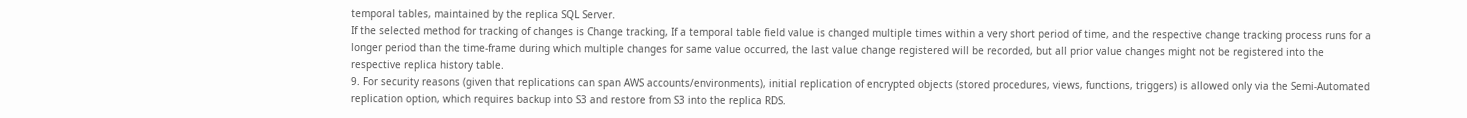temporal tables, maintained by the replica SQL Server.
If the selected method for tracking of changes is Change tracking, If a temporal table field value is changed multiple times within a very short period of time, and the respective change tracking process runs for a longer period than the time-frame during which multiple changes for same value occurred, the last value change registered will be recorded, but all prior value changes might not be registered into the respective replica history table.
9. For security reasons (given that replications can span AWS accounts/environments), initial replication of encrypted objects (stored procedures, views, functions, triggers) is allowed only via the Semi-Automated replication option, which requires backup into S3 and restore from S3 into the replica RDS.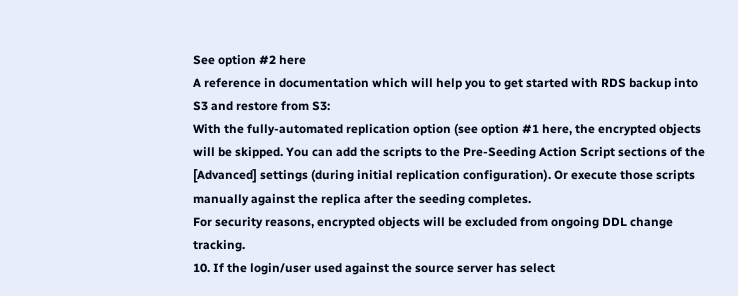See option #2 here
A reference in documentation which will help you to get started with RDS backup into S3 and restore from S3:
With the fully-automated replication option (see option #1 here, the encrypted objects will be skipped. You can add the scripts to the Pre-Seeding Action Script sections of the [Advanced] settings (during initial replication configuration). Or execute those scripts manually against the replica after the seeding completes.
For security reasons, encrypted objects will be excluded from ongoing DDL change tracking.
10. If the login/user used against the source server has select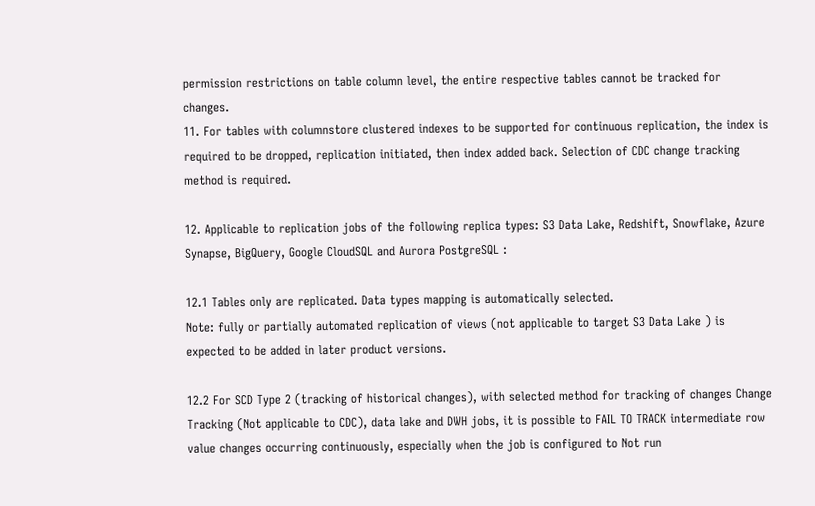permission restrictions on table column level, the entire respective tables cannot be tracked for changes.
11. For tables with columnstore clustered indexes to be supported for continuous replication, the index is required to be dropped, replication initiated, then index added back. Selection of CDC change tracking method is required.

12. Applicable to replication jobs of the following replica types: S3 Data Lake, Redshift, Snowflake, Azure Synapse, BigQuery, Google CloudSQL and Aurora PostgreSQL :

12.1 Tables only are replicated. Data types mapping is automatically selected.
Note: fully or partially automated replication of views (not applicable to target S3 Data Lake ) is expected to be added in later product versions.

12.2 For SCD Type 2 (tracking of historical changes), with selected method for tracking of changes Change Tracking (Not applicable to CDC), data lake and DWH jobs, it is possible to FAIL TO TRACK intermediate row value changes occurring continuously, especially when the job is configured to Not run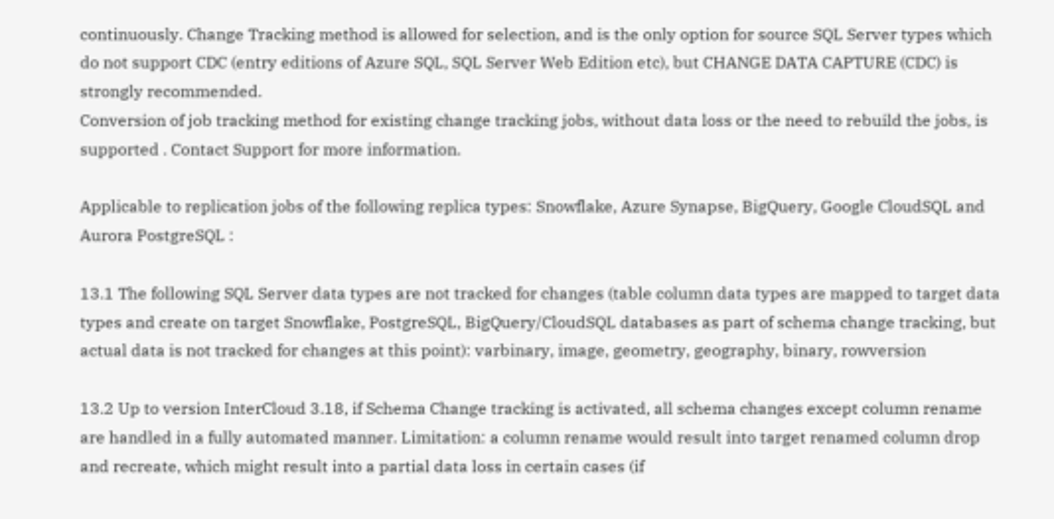continuously. Change Tracking method is allowed for selection, and is the only option for source SQL Server types which do not support CDC (entry editions of Azure SQL, SQL Server Web Edition etc), but CHANGE DATA CAPTURE (CDC) is strongly recommended.
Conversion of job tracking method for existing change tracking jobs, without data loss or the need to rebuild the jobs, is supported . Contact Support for more information.

Applicable to replication jobs of the following replica types: Snowflake, Azure Synapse, BigQuery, Google CloudSQL and Aurora PostgreSQL :

13.1 The following SQL Server data types are not tracked for changes (table column data types are mapped to target data types and create on target Snowflake, PostgreSQL, BigQuery/CloudSQL databases as part of schema change tracking, but actual data is not tracked for changes at this point): varbinary, image, geometry, geography, binary, rowversion

13.2 Up to version InterCloud 3.18, if Schema Change tracking is activated, all schema changes except column rename are handled in a fully automated manner. Limitation: a column rename would result into target renamed column drop and recreate, which might result into a partial data loss in certain cases (if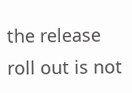the release roll out is not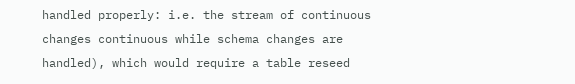handled properly: i.e. the stream of continuous changes continuous while schema changes are handled), which would require a table reseed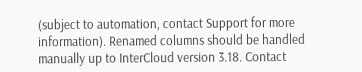(subject to automation, contact Support for more information). Renamed columns should be handled manually up to InterCloud version 3.18. Contact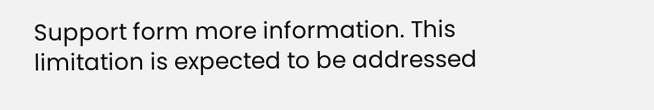Support form more information. This limitation is expected to be addressed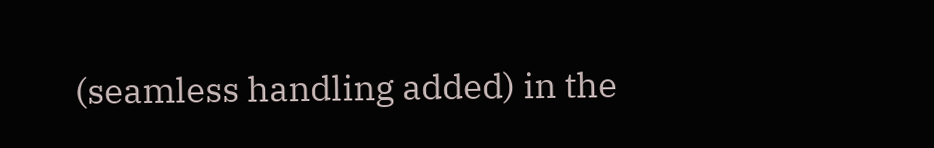(seamless handling added) in the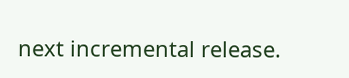next incremental release.